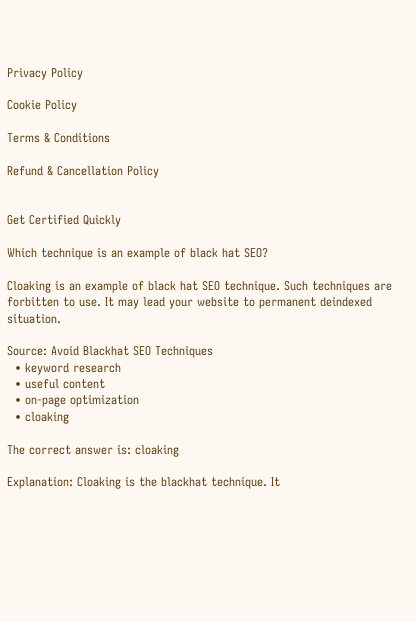Privacy Policy

Cookie Policy

Terms & Conditions

Refund & Cancellation Policy


Get Certified Quickly

Which technique is an example of black hat SEO?

Cloaking is an example of black hat SEO technique. Such techniques are forbitten to use. It may lead your website to permanent deindexed situation.

Source: Avoid Blackhat SEO Techniques
  • keyword research
  • useful content
  • on-page optimization
  • cloaking

The correct answer is: cloaking

Explanation: Cloaking is the blackhat technique. It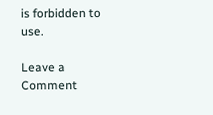is forbidden to use.

Leave a Comment